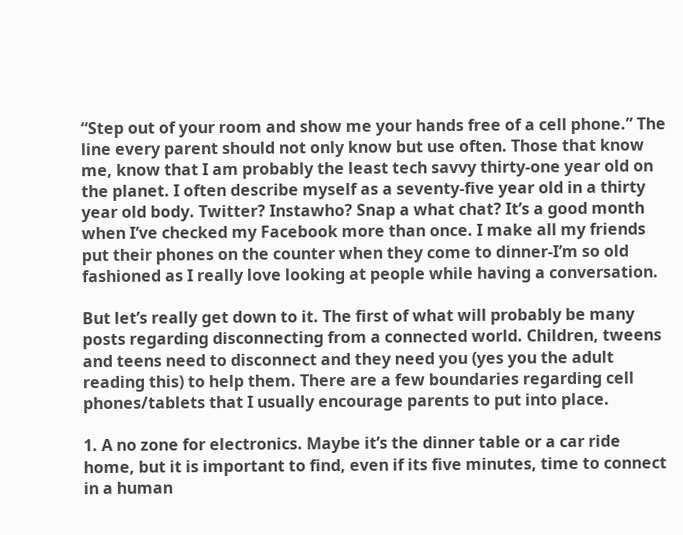“Step out of your room and show me your hands free of a cell phone.” The line every parent should not only know but use often. Those that know me, know that I am probably the least tech savvy thirty-one year old on the planet. I often describe myself as a seventy-five year old in a thirty year old body. Twitter? Instawho? Snap a what chat? It’s a good month when I’ve checked my Facebook more than once. I make all my friends put their phones on the counter when they come to dinner-I’m so old fashioned as I really love looking at people while having a conversation.

But let’s really get down to it. The first of what will probably be many posts regarding disconnecting from a connected world. Children, tweens and teens need to disconnect and they need you (yes you the adult reading this) to help them. There are a few boundaries regarding cell phones/tablets that I usually encourage parents to put into place.

1. A no zone for electronics. Maybe it’s the dinner table or a car ride home, but it is important to find, even if its five minutes, time to connect in a human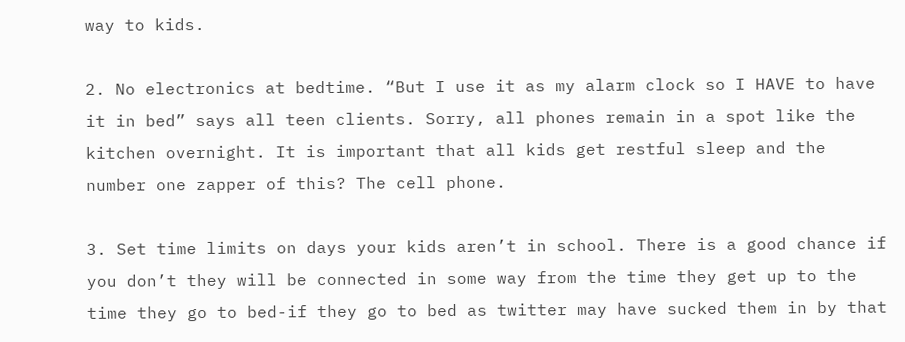way to kids.

2. No electronics at bedtime. “But I use it as my alarm clock so I HAVE to have it in bed” says all teen clients. Sorry, all phones remain in a spot like the kitchen overnight. It is important that all kids get restful sleep and the number one zapper of this? The cell phone.

3. Set time limits on days your kids aren’t in school. There is a good chance if you don’t they will be connected in some way from the time they get up to the time they go to bed-if they go to bed as twitter may have sucked them in by that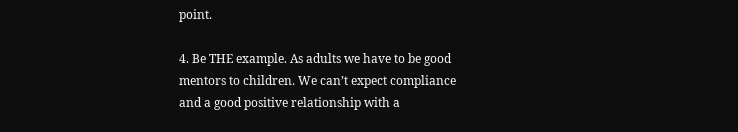point.

4. Be THE example. As adults we have to be good mentors to children. We can’t expect compliance and a good positive relationship with a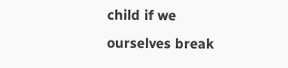child if we ourselves break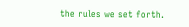the rules we set forth.